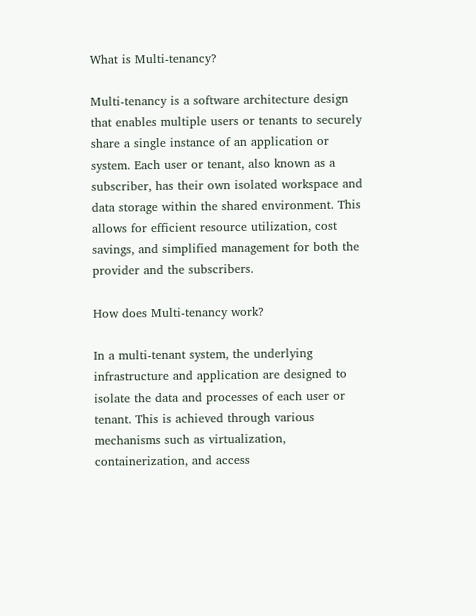What is Multi-tenancy?

Multi-tenancy is a software architecture design that enables multiple users or tenants to securely share a single instance of an application or system. Each user or tenant, also known as a subscriber, has their own isolated workspace and data storage within the shared environment. This allows for efficient resource utilization, cost savings, and simplified management for both the provider and the subscribers.

How does Multi-tenancy work?

In a multi-tenant system, the underlying infrastructure and application are designed to isolate the data and processes of each user or tenant. This is achieved through various mechanisms such as virtualization, containerization, and access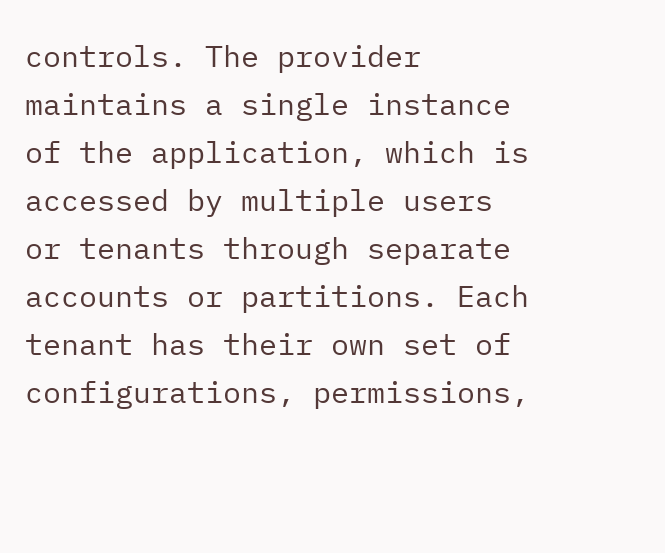controls. The provider maintains a single instance of the application, which is accessed by multiple users or tenants through separate accounts or partitions. Each tenant has their own set of configurations, permissions,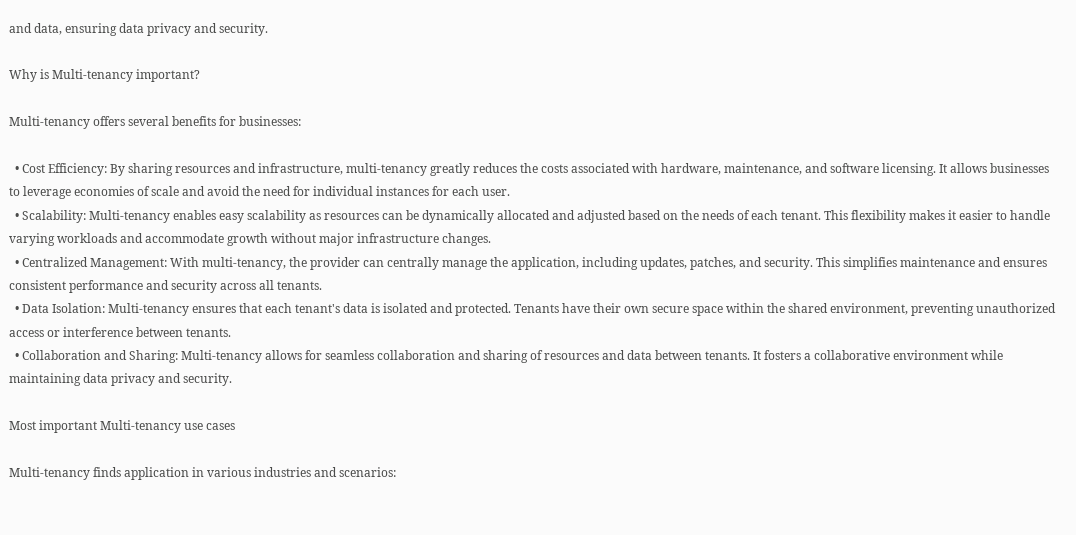and data, ensuring data privacy and security.

Why is Multi-tenancy important?

Multi-tenancy offers several benefits for businesses:

  • Cost Efficiency: By sharing resources and infrastructure, multi-tenancy greatly reduces the costs associated with hardware, maintenance, and software licensing. It allows businesses to leverage economies of scale and avoid the need for individual instances for each user.
  • Scalability: Multi-tenancy enables easy scalability as resources can be dynamically allocated and adjusted based on the needs of each tenant. This flexibility makes it easier to handle varying workloads and accommodate growth without major infrastructure changes.
  • Centralized Management: With multi-tenancy, the provider can centrally manage the application, including updates, patches, and security. This simplifies maintenance and ensures consistent performance and security across all tenants.
  • Data Isolation: Multi-tenancy ensures that each tenant's data is isolated and protected. Tenants have their own secure space within the shared environment, preventing unauthorized access or interference between tenants.
  • Collaboration and Sharing: Multi-tenancy allows for seamless collaboration and sharing of resources and data between tenants. It fosters a collaborative environment while maintaining data privacy and security.

Most important Multi-tenancy use cases

Multi-tenancy finds application in various industries and scenarios: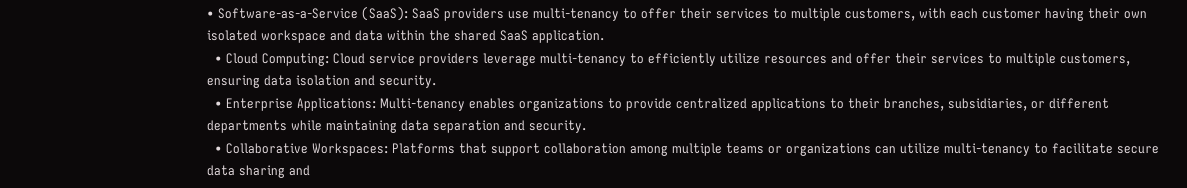• Software-as-a-Service (SaaS): SaaS providers use multi-tenancy to offer their services to multiple customers, with each customer having their own isolated workspace and data within the shared SaaS application.
  • Cloud Computing: Cloud service providers leverage multi-tenancy to efficiently utilize resources and offer their services to multiple customers, ensuring data isolation and security.
  • Enterprise Applications: Multi-tenancy enables organizations to provide centralized applications to their branches, subsidiaries, or different departments while maintaining data separation and security.
  • Collaborative Workspaces: Platforms that support collaboration among multiple teams or organizations can utilize multi-tenancy to facilitate secure data sharing and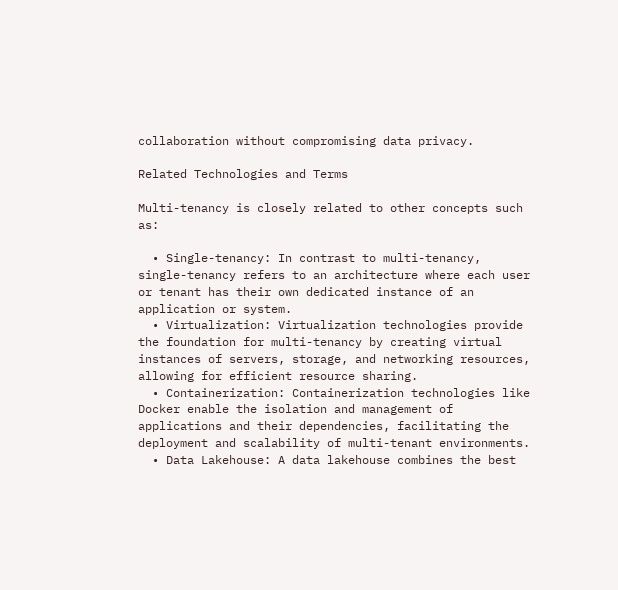collaboration without compromising data privacy.

Related Technologies and Terms

Multi-tenancy is closely related to other concepts such as:

  • Single-tenancy: In contrast to multi-tenancy, single-tenancy refers to an architecture where each user or tenant has their own dedicated instance of an application or system.
  • Virtualization: Virtualization technologies provide the foundation for multi-tenancy by creating virtual instances of servers, storage, and networking resources, allowing for efficient resource sharing.
  • Containerization: Containerization technologies like Docker enable the isolation and management of applications and their dependencies, facilitating the deployment and scalability of multi-tenant environments.
  • Data Lakehouse: A data lakehouse combines the best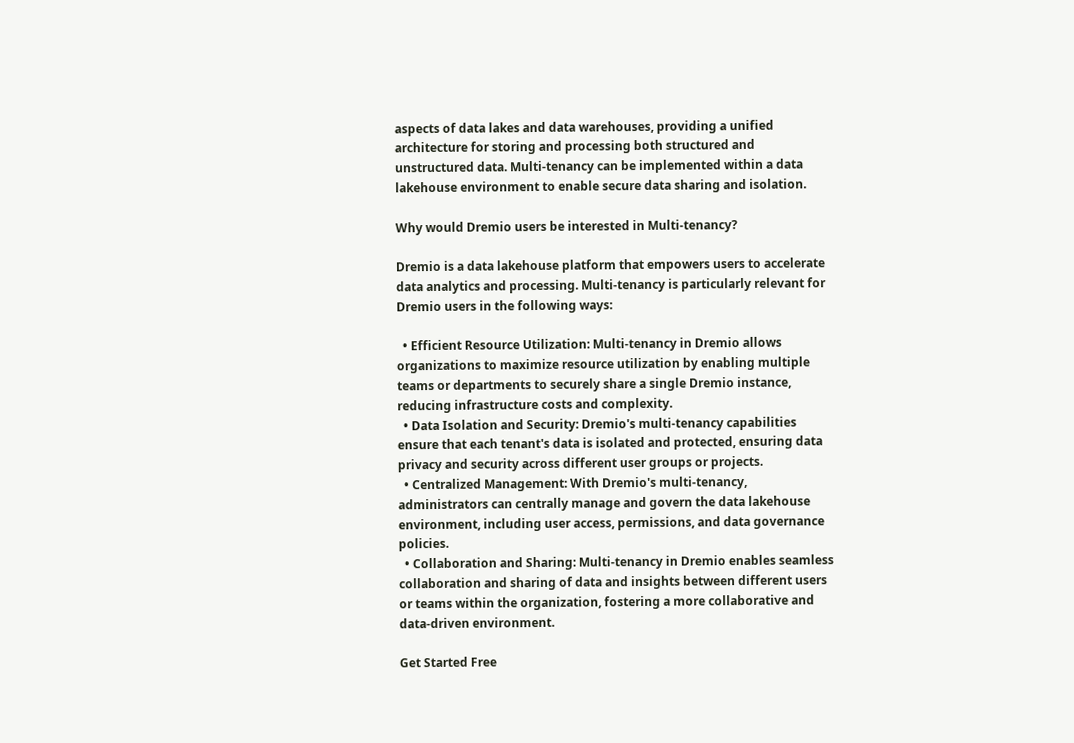aspects of data lakes and data warehouses, providing a unified architecture for storing and processing both structured and unstructured data. Multi-tenancy can be implemented within a data lakehouse environment to enable secure data sharing and isolation.

Why would Dremio users be interested in Multi-tenancy?

Dremio is a data lakehouse platform that empowers users to accelerate data analytics and processing. Multi-tenancy is particularly relevant for Dremio users in the following ways:

  • Efficient Resource Utilization: Multi-tenancy in Dremio allows organizations to maximize resource utilization by enabling multiple teams or departments to securely share a single Dremio instance, reducing infrastructure costs and complexity.
  • Data Isolation and Security: Dremio's multi-tenancy capabilities ensure that each tenant's data is isolated and protected, ensuring data privacy and security across different user groups or projects.
  • Centralized Management: With Dremio's multi-tenancy, administrators can centrally manage and govern the data lakehouse environment, including user access, permissions, and data governance policies.
  • Collaboration and Sharing: Multi-tenancy in Dremio enables seamless collaboration and sharing of data and insights between different users or teams within the organization, fostering a more collaborative and data-driven environment.

Get Started Free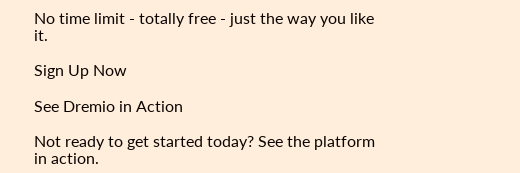No time limit - totally free - just the way you like it.

Sign Up Now

See Dremio in Action

Not ready to get started today? See the platform in action.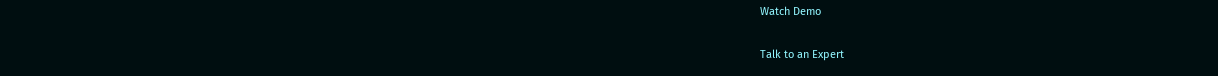Watch Demo

Talk to an Expert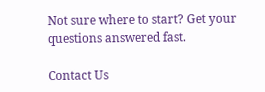Not sure where to start? Get your questions answered fast.

Contact Us